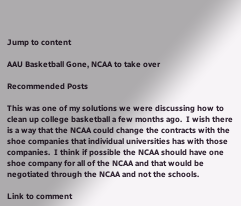Jump to content

AAU Basketball Gone, NCAA to take over

Recommended Posts

This was one of my solutions we were discussing how to clean up college basketball a few months ago.  I wish there is a way that the NCAA could change the contracts with the shoe companies that individual universities has with those companies.  I think if possible the NCAA should have one shoe company for all of the NCAA and that would be negotiated through the NCAA and not the schools.

Link to comment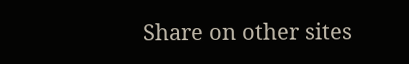Share on other sites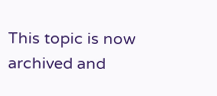This topic is now archived and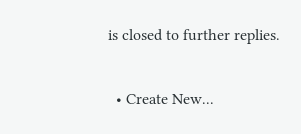is closed to further replies.

  • Create New...